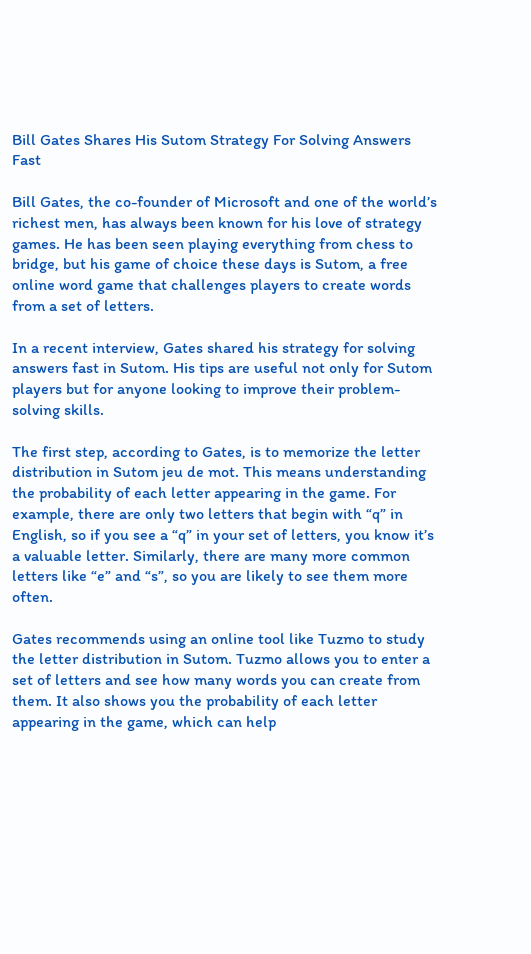Bill Gates Shares His Sutom Strategy For Solving Answers Fast

Bill Gates, the co-founder of Microsoft and one of the world’s richest men, has always been known for his love of strategy games. He has been seen playing everything from chess to bridge, but his game of choice these days is Sutom, a free online word game that challenges players to create words from a set of letters.

In a recent interview, Gates shared his strategy for solving answers fast in Sutom. His tips are useful not only for Sutom players but for anyone looking to improve their problem-solving skills.

The first step, according to Gates, is to memorize the letter distribution in Sutom jeu de mot. This means understanding the probability of each letter appearing in the game. For example, there are only two letters that begin with “q” in English, so if you see a “q” in your set of letters, you know it’s a valuable letter. Similarly, there are many more common letters like “e” and “s”, so you are likely to see them more often.

Gates recommends using an online tool like Tuzmo to study the letter distribution in Sutom. Tuzmo allows you to enter a set of letters and see how many words you can create from them. It also shows you the probability of each letter appearing in the game, which can help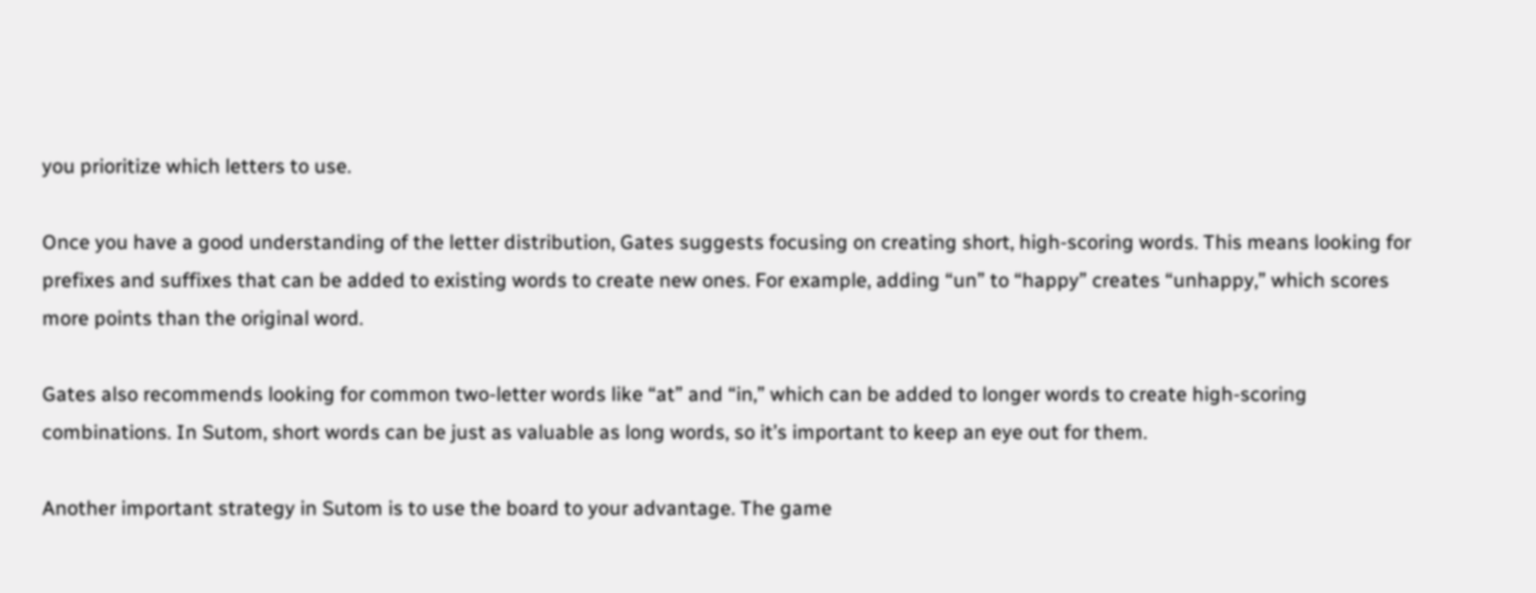you prioritize which letters to use.

Once you have a good understanding of the letter distribution, Gates suggests focusing on creating short, high-scoring words. This means looking for prefixes and suffixes that can be added to existing words to create new ones. For example, adding “un” to “happy” creates “unhappy,” which scores more points than the original word.

Gates also recommends looking for common two-letter words like “at” and “in,” which can be added to longer words to create high-scoring combinations. In Sutom, short words can be just as valuable as long words, so it’s important to keep an eye out for them.

Another important strategy in Sutom is to use the board to your advantage. The game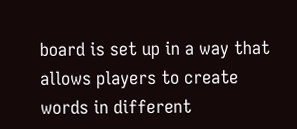board is set up in a way that allows players to create words in different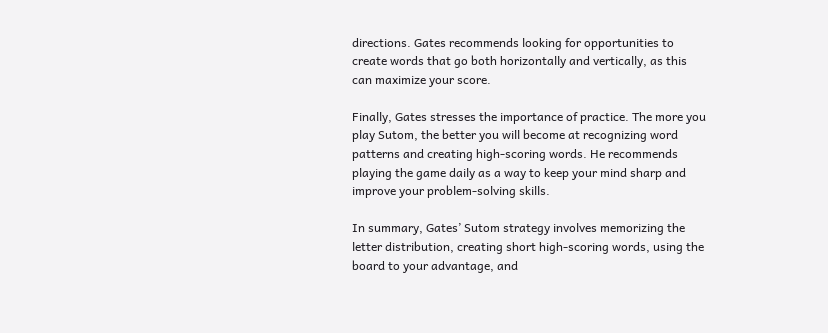directions. Gates recommends looking for opportunities to create words that go both horizontally and vertically, as this can maximize your score.

Finally, Gates stresses the importance of practice. The more you play Sutom, the better you will become at recognizing word patterns and creating high-scoring words. He recommends playing the game daily as a way to keep your mind sharp and improve your problem-solving skills.

In summary, Gates’ Sutom strategy involves memorizing the letter distribution, creating short high-scoring words, using the board to your advantage, and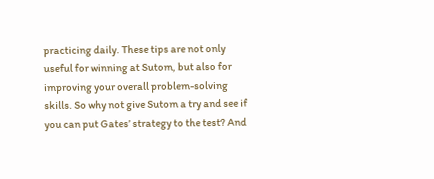practicing daily. These tips are not only useful for winning at Sutom, but also for improving your overall problem-solving skills. So why not give Sutom a try and see if you can put Gates’ strategy to the test? And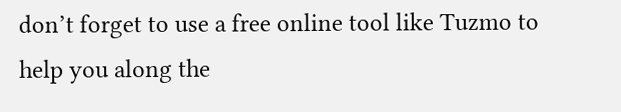don’t forget to use a free online tool like Tuzmo to help you along the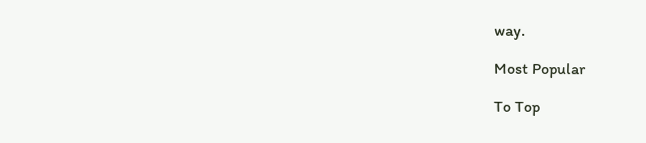way.

Most Popular

To Top